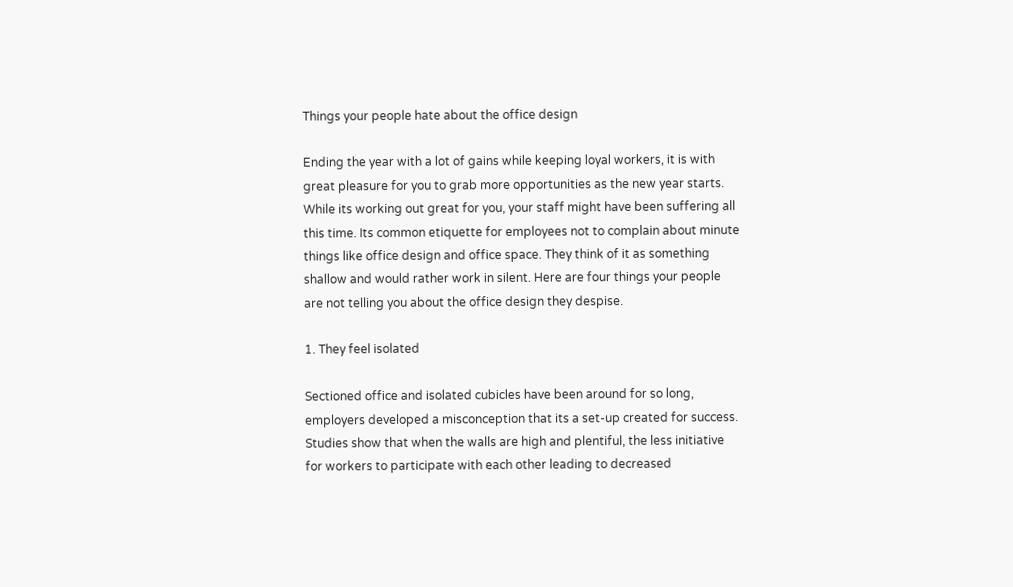Things your people hate about the office design

Ending the year with a lot of gains while keeping loyal workers, it is with great pleasure for you to grab more opportunities as the new year starts. While its working out great for you, your staff might have been suffering all this time. Its common etiquette for employees not to complain about minute things like office design and office space. They think of it as something shallow and would rather work in silent. Here are four things your people are not telling you about the office design they despise.

1. They feel isolated

Sectioned office and isolated cubicles have been around for so long, employers developed a misconception that its a set-up created for success. Studies show that when the walls are high and plentiful, the less initiative for workers to participate with each other leading to decreased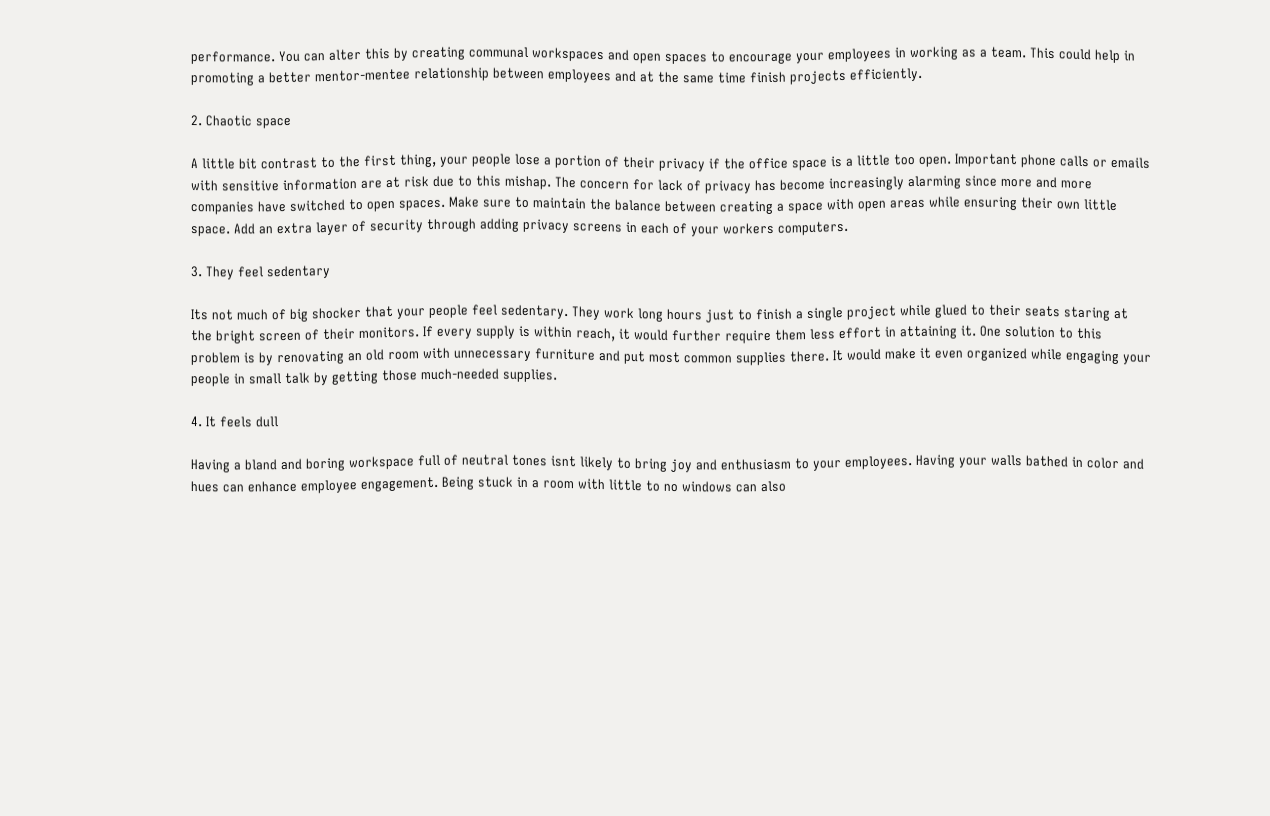performance. You can alter this by creating communal workspaces and open spaces to encourage your employees in working as a team. This could help in promoting a better mentor-mentee relationship between employees and at the same time finish projects efficiently.

2. Chaotic space

A little bit contrast to the first thing, your people lose a portion of their privacy if the office space is a little too open. Important phone calls or emails with sensitive information are at risk due to this mishap. The concern for lack of privacy has become increasingly alarming since more and more companies have switched to open spaces. Make sure to maintain the balance between creating a space with open areas while ensuring their own little space. Add an extra layer of security through adding privacy screens in each of your workers computers.

3. They feel sedentary

Its not much of big shocker that your people feel sedentary. They work long hours just to finish a single project while glued to their seats staring at the bright screen of their monitors. If every supply is within reach, it would further require them less effort in attaining it. One solution to this problem is by renovating an old room with unnecessary furniture and put most common supplies there. It would make it even organized while engaging your people in small talk by getting those much-needed supplies.

4. It feels dull

Having a bland and boring workspace full of neutral tones isnt likely to bring joy and enthusiasm to your employees. Having your walls bathed in color and hues can enhance employee engagement. Being stuck in a room with little to no windows can also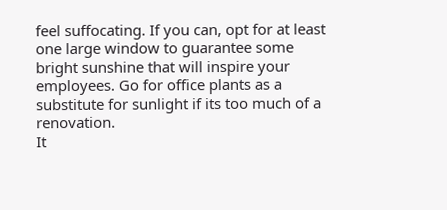feel suffocating. If you can, opt for at least one large window to guarantee some bright sunshine that will inspire your employees. Go for office plants as a substitute for sunlight if its too much of a renovation.
It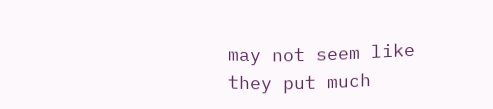may not seem like they put much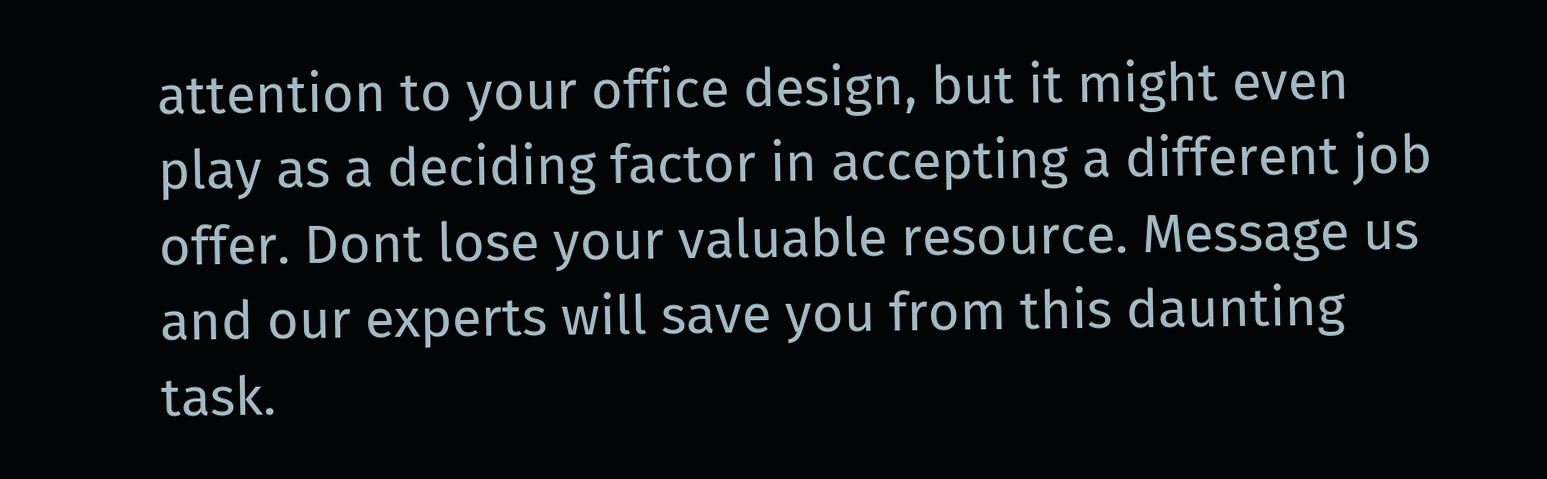attention to your office design, but it might even play as a deciding factor in accepting a different job offer. Dont lose your valuable resource. Message us and our experts will save you from this daunting task.